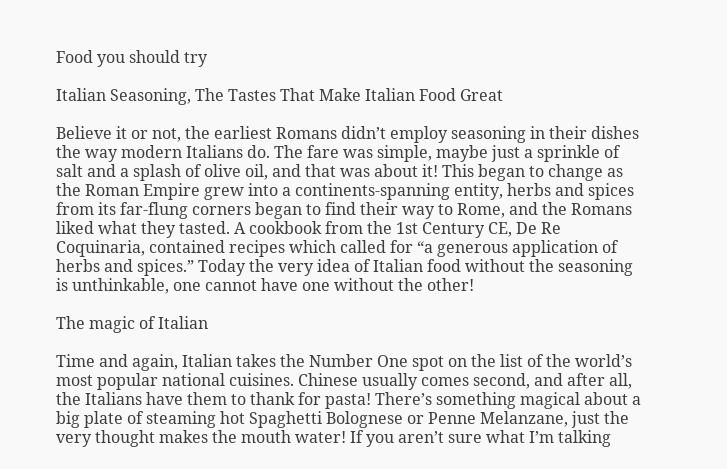Food you should try

Italian Seasoning, The Tastes That Make Italian Food Great

Believe it or not, the earliest Romans didn’t employ seasoning in their dishes the way modern Italians do. The fare was simple, maybe just a sprinkle of salt and a splash of olive oil, and that was about it! This began to change as the Roman Empire grew into a continents-spanning entity, herbs and spices from its far-flung corners began to find their way to Rome, and the Romans liked what they tasted. A cookbook from the 1st Century CE, De Re Coquinaria, contained recipes which called for “a generous application of herbs and spices.” Today the very idea of Italian food without the seasoning is unthinkable, one cannot have one without the other!

The magic of Italian

Time and again, Italian takes the Number One spot on the list of the world’s most popular national cuisines. Chinese usually comes second, and after all, the Italians have them to thank for pasta! There’s something magical about a big plate of steaming hot Spaghetti Bolognese or Penne Melanzane, just the very thought makes the mouth water! If you aren’t sure what I’m talking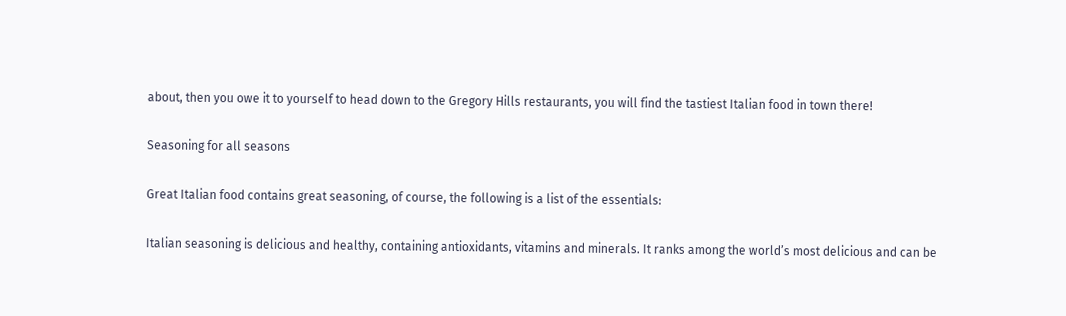about, then you owe it to yourself to head down to the Gregory Hills restaurants, you will find the tastiest Italian food in town there!

Seasoning for all seasons

Great Italian food contains great seasoning, of course, the following is a list of the essentials:

Italian seasoning is delicious and healthy, containing antioxidants, vitamins and minerals. It ranks among the world’s most delicious and can be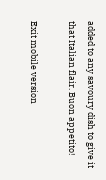added to any savoury dish to give it that Italian flair. Buon appetito!

Exit mobile version